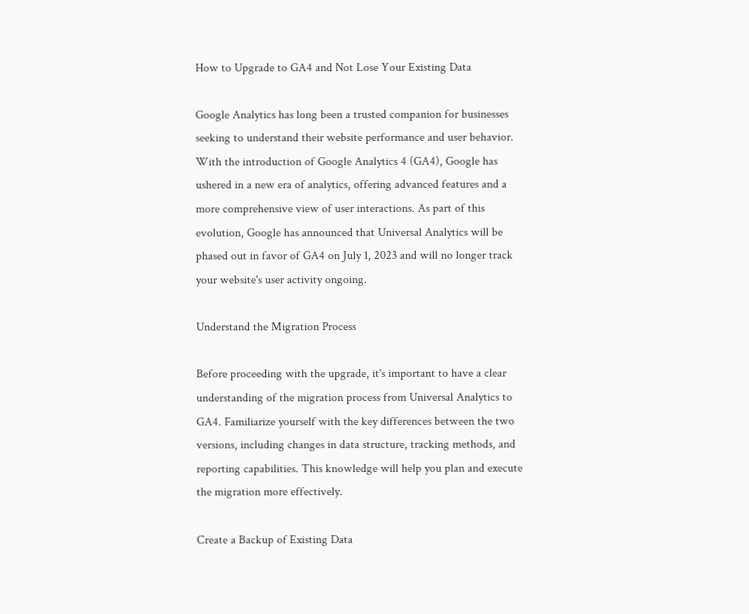How to Upgrade to GA4 and Not Lose Your Existing Data

Google Analytics has long been a trusted companion for businesses seeking to understand their website performance and user behavior. With the introduction of Google Analytics 4 (GA4), Google has ushered in a new era of analytics, offering advanced features and a more comprehensive view of user interactions. As part of this evolution, Google has announced that Universal Analytics will be phased out in favor of GA4 on July 1, 2023 and will no longer track your website's user activity ongoing.

Understand the Migration Process

Before proceeding with the upgrade, it's important to have a clear understanding of the migration process from Universal Analytics to GA4. Familiarize yourself with the key differences between the two versions, including changes in data structure, tracking methods, and reporting capabilities. This knowledge will help you plan and execute the migration more effectively.

Create a Backup of Existing Data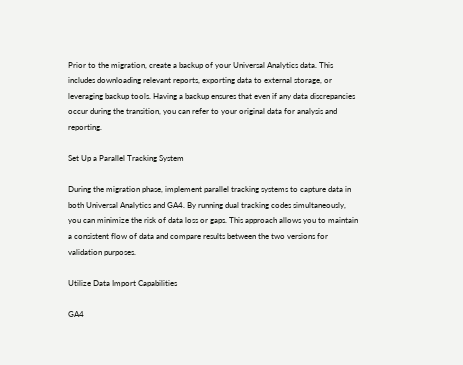Prior to the migration, create a backup of your Universal Analytics data. This includes downloading relevant reports, exporting data to external storage, or leveraging backup tools. Having a backup ensures that even if any data discrepancies occur during the transition, you can refer to your original data for analysis and reporting.

Set Up a Parallel Tracking System

During the migration phase, implement parallel tracking systems to capture data in both Universal Analytics and GA4. By running dual tracking codes simultaneously, you can minimize the risk of data loss or gaps. This approach allows you to maintain a consistent flow of data and compare results between the two versions for validation purposes.

Utilize Data Import Capabilities

GA4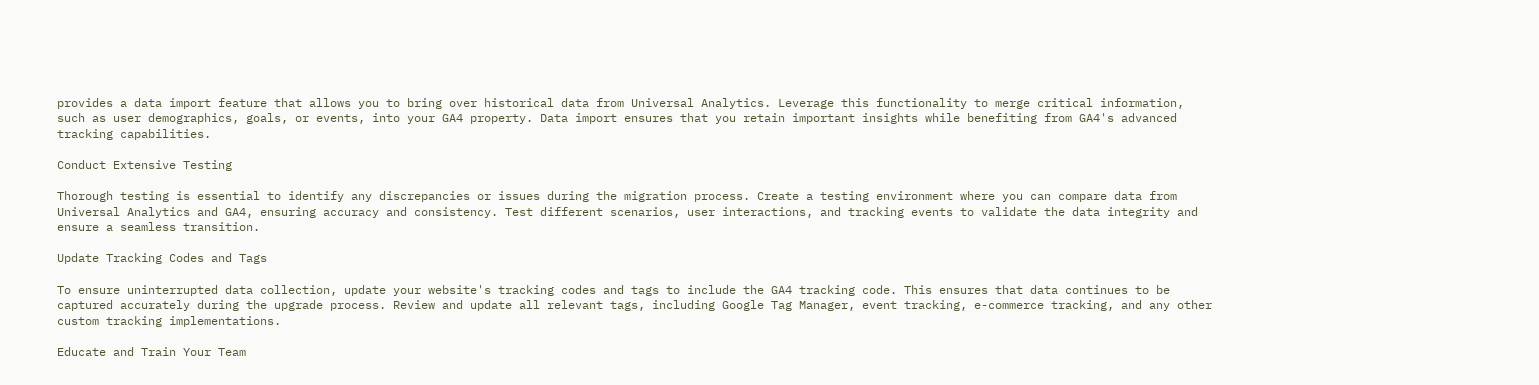provides a data import feature that allows you to bring over historical data from Universal Analytics. Leverage this functionality to merge critical information, such as user demographics, goals, or events, into your GA4 property. Data import ensures that you retain important insights while benefiting from GA4's advanced tracking capabilities.

Conduct Extensive Testing

Thorough testing is essential to identify any discrepancies or issues during the migration process. Create a testing environment where you can compare data from Universal Analytics and GA4, ensuring accuracy and consistency. Test different scenarios, user interactions, and tracking events to validate the data integrity and ensure a seamless transition.

Update Tracking Codes and Tags

To ensure uninterrupted data collection, update your website's tracking codes and tags to include the GA4 tracking code. This ensures that data continues to be captured accurately during the upgrade process. Review and update all relevant tags, including Google Tag Manager, event tracking, e-commerce tracking, and any other custom tracking implementations.

Educate and Train Your Team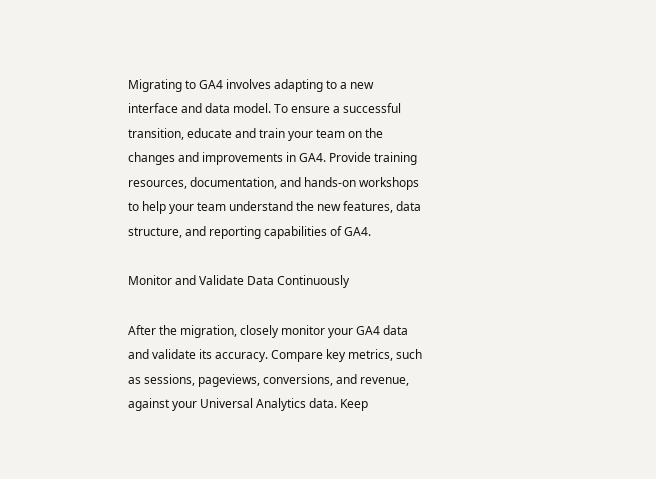Migrating to GA4 involves adapting to a new interface and data model. To ensure a successful transition, educate and train your team on the changes and improvements in GA4. Provide training resources, documentation, and hands-on workshops to help your team understand the new features, data structure, and reporting capabilities of GA4.

Monitor and Validate Data Continuously

After the migration, closely monitor your GA4 data and validate its accuracy. Compare key metrics, such as sessions, pageviews, conversions, and revenue, against your Universal Analytics data. Keep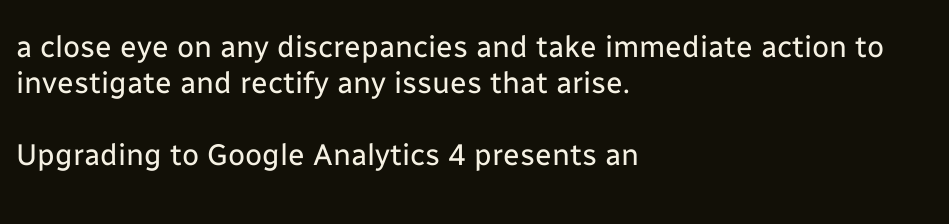a close eye on any discrepancies and take immediate action to investigate and rectify any issues that arise.

Upgrading to Google Analytics 4 presents an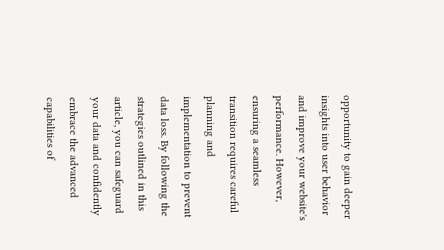opportunity to gain deeper insights into user behavior and improve your website's performance. However, ensuring a seamless transition requires careful planning and implementation to prevent data loss. By following the strategies outlined in this article, you can safeguard your data and confidently embrace the advanced capabilities of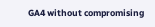GA4 without compromising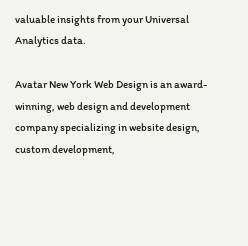valuable insights from your Universal Analytics data.

Avatar New York Web Design is an award-winning, web design and development company specializing in website design, custom development,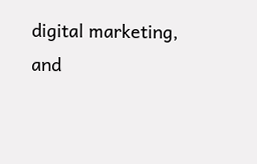digital marketing, and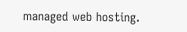managed web hosting.